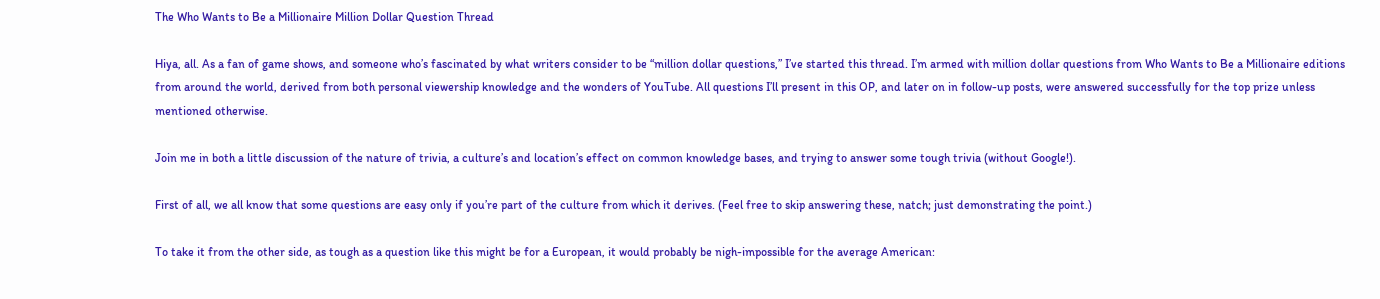The Who Wants to Be a Millionaire Million Dollar Question Thread

Hiya, all. As a fan of game shows, and someone who’s fascinated by what writers consider to be “million dollar questions,” I’ve started this thread. I’m armed with million dollar questions from Who Wants to Be a Millionaire editions from around the world, derived from both personal viewership knowledge and the wonders of YouTube. All questions I’ll present in this OP, and later on in follow-up posts, were answered successfully for the top prize unless mentioned otherwise.

Join me in both a little discussion of the nature of trivia, a culture’s and location’s effect on common knowledge bases, and trying to answer some tough trivia (without Google!).

First of all, we all know that some questions are easy only if you’re part of the culture from which it derives. (Feel free to skip answering these, natch; just demonstrating the point.)

To take it from the other side, as tough as a question like this might be for a European, it would probably be nigh-impossible for the average American: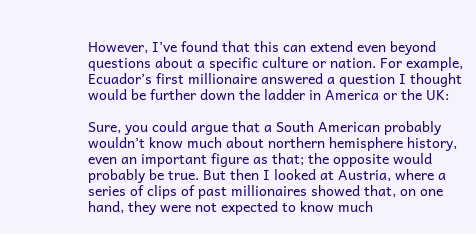However, I’ve found that this can extend even beyond questions about a specific culture or nation. For example, Ecuador’s first millionaire answered a question I thought would be further down the ladder in America or the UK:

Sure, you could argue that a South American probably wouldn’t know much about northern hemisphere history, even an important figure as that; the opposite would probably be true. But then I looked at Austria, where a series of clips of past millionaires showed that, on one hand, they were not expected to know much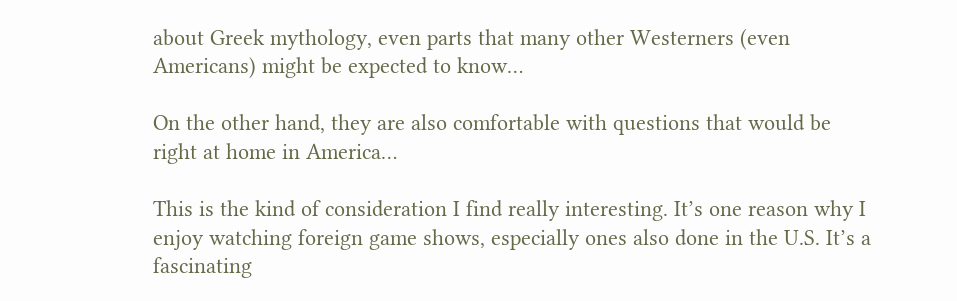about Greek mythology, even parts that many other Westerners (even Americans) might be expected to know…

On the other hand, they are also comfortable with questions that would be right at home in America…

This is the kind of consideration I find really interesting. It’s one reason why I enjoy watching foreign game shows, especially ones also done in the U.S. It’s a fascinating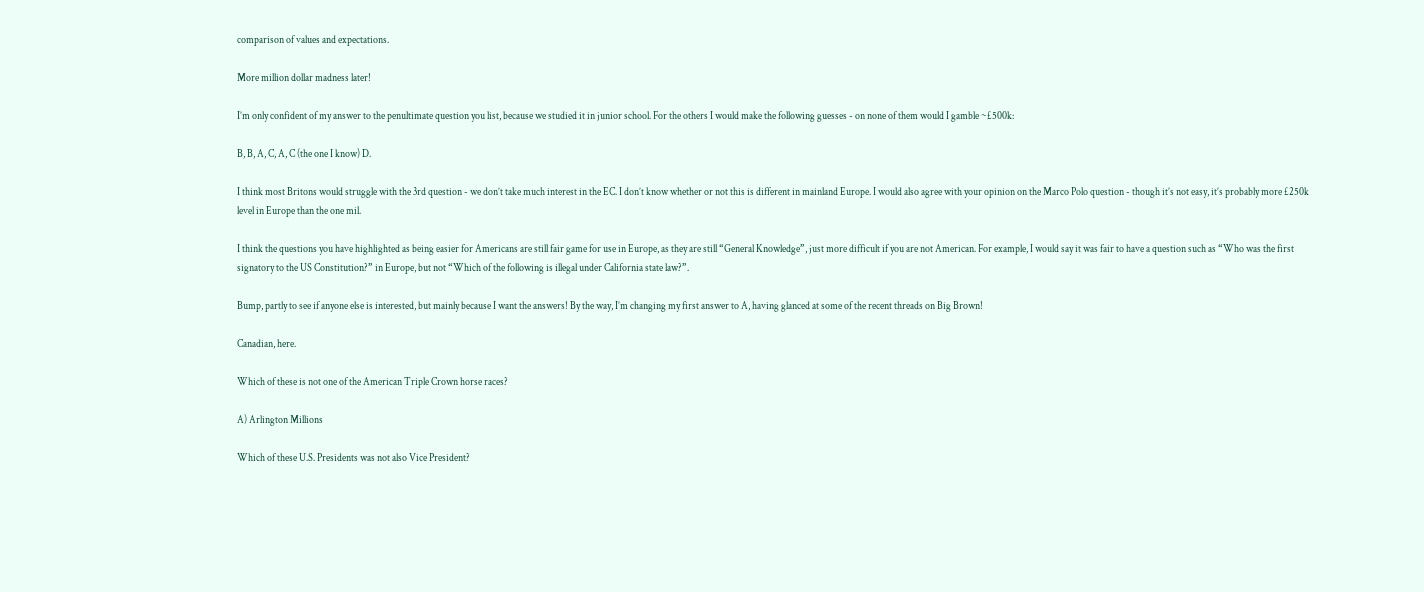comparison of values and expectations.

More million dollar madness later!

I’m only confident of my answer to the penultimate question you list, because we studied it in junior school. For the others I would make the following guesses - on none of them would I gamble ~£500k:

B, B, A, C, A, C (the one I know) D.

I think most Britons would struggle with the 3rd question - we don’t take much interest in the EC. I don’t know whether or not this is different in mainland Europe. I would also agree with your opinion on the Marco Polo question - though it’s not easy, it’s probably more £250k level in Europe than the one mil.

I think the questions you have highlighted as being easier for Americans are still fair game for use in Europe, as they are still “General Knowledge”, just more difficult if you are not American. For example, I would say it was fair to have a question such as “Who was the first signatory to the US Constitution?” in Europe, but not “Which of the following is illegal under California state law?”.

Bump, partly to see if anyone else is interested, but mainly because I want the answers! By the way, I’m changing my first answer to A, having glanced at some of the recent threads on Big Brown!

Canadian, here.

Which of these is not one of the American Triple Crown horse races?

A) Arlington Millions

Which of these U.S. Presidents was not also Vice President?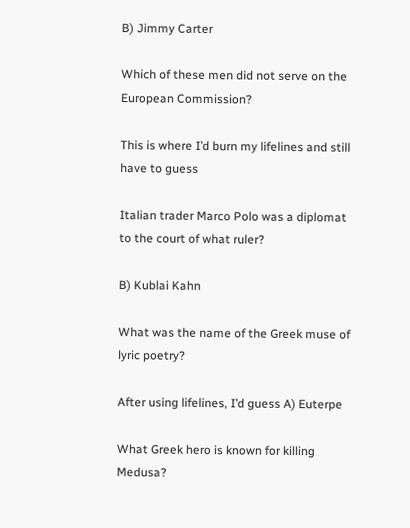B) Jimmy Carter

Which of these men did not serve on the European Commission?

This is where I’d burn my lifelines and still have to guess

Italian trader Marco Polo was a diplomat to the court of what ruler?

B) Kublai Kahn

What was the name of the Greek muse of lyric poetry?

After using lifelines, I’d guess A) Euterpe

What Greek hero is known for killing Medusa?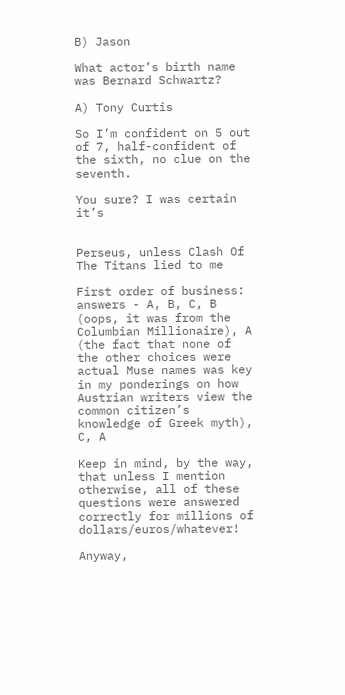B) Jason

What actor’s birth name was Bernard Schwartz?

A) Tony Curtis

So I’m confident on 5 out of 7, half-confident of the sixth, no clue on the seventh.

You sure? I was certain it’s


Perseus, unless Clash Of The Titans lied to me

First order of business: answers - A, B, C, B (oops, it was from the Columbian Millionaire), A (the fact that none of the other choices were actual Muse names was key in my ponderings on how Austrian writers view the common citizen’s knowledge of Greek myth), C, A

Keep in mind, by the way, that unless I mention otherwise, all of these questions were answered correctly for millions of dollars/euros/whatever!

Anyway,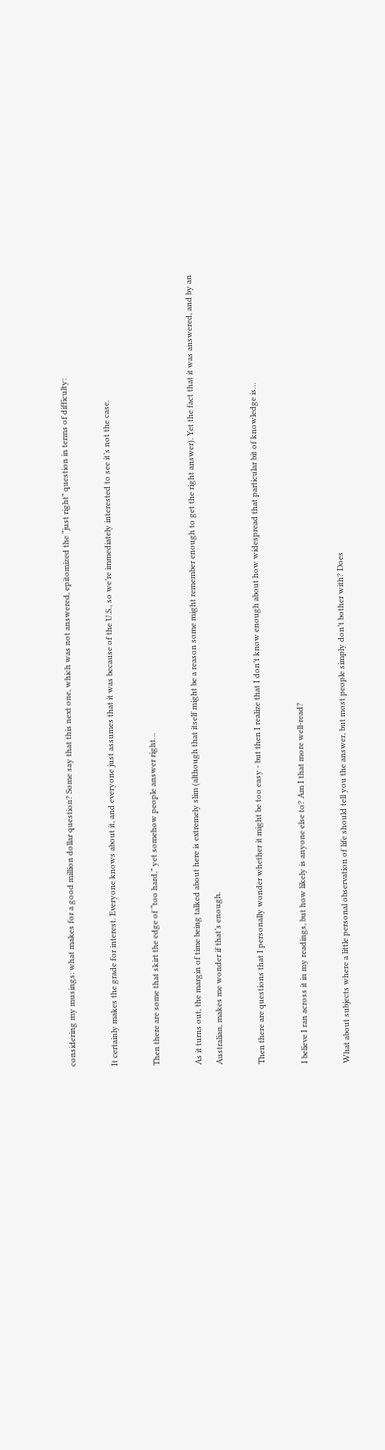considering my musings: what makes for a good million dollar question? Some say that this next one, which was not answered, epitomized the “just right” question in terms of difficulty:

It certainly makes the grade for interest. Everyone knows about it, and everyone just assumes that it was because of the U.S., so we’re immediately interested to see it’s not the case.

Then there are some that skirt the edge of “too hard,” yet somehow people answer right…

As it turns out, the margin of time being talked about here is extremely slim (although that itself might be a reason some might remember enough to get the right answer). Yet the fact that it was answered, and by an Australian, makes me wonder if that’s enough.

Then there are questions that I personally wonder whether it might be too easy - but then I realize that I don’t know enough about how widespread that particular bit of knowledge is…

I believe I ran across it in my readings, but how likely is anyone else to? Am I that more well-read?

What about subjects where a little personal observation of life should tell you the answer, but most people simply don’t bother with? Does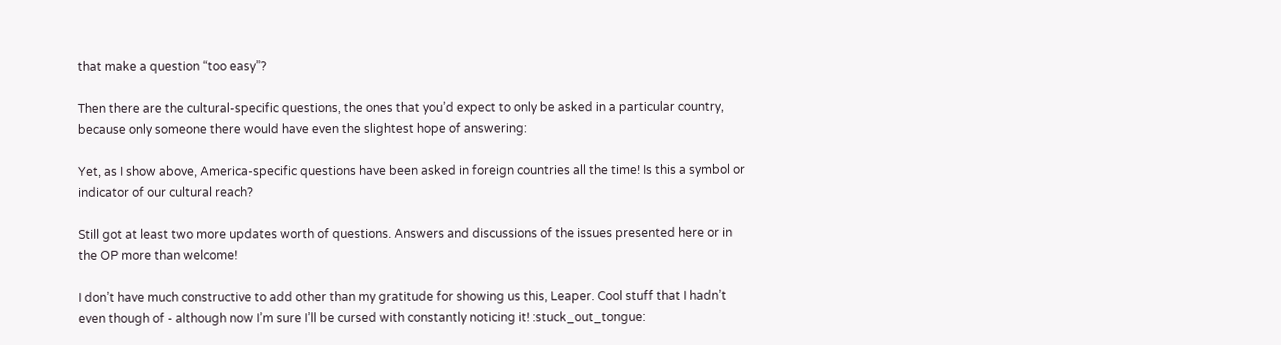that make a question “too easy”?

Then there are the cultural-specific questions, the ones that you’d expect to only be asked in a particular country, because only someone there would have even the slightest hope of answering:

Yet, as I show above, America-specific questions have been asked in foreign countries all the time! Is this a symbol or indicator of our cultural reach?

Still got at least two more updates worth of questions. Answers and discussions of the issues presented here or in the OP more than welcome!

I don’t have much constructive to add other than my gratitude for showing us this, Leaper. Cool stuff that I hadn’t even though of - although now I’m sure I’ll be cursed with constantly noticing it! :stuck_out_tongue: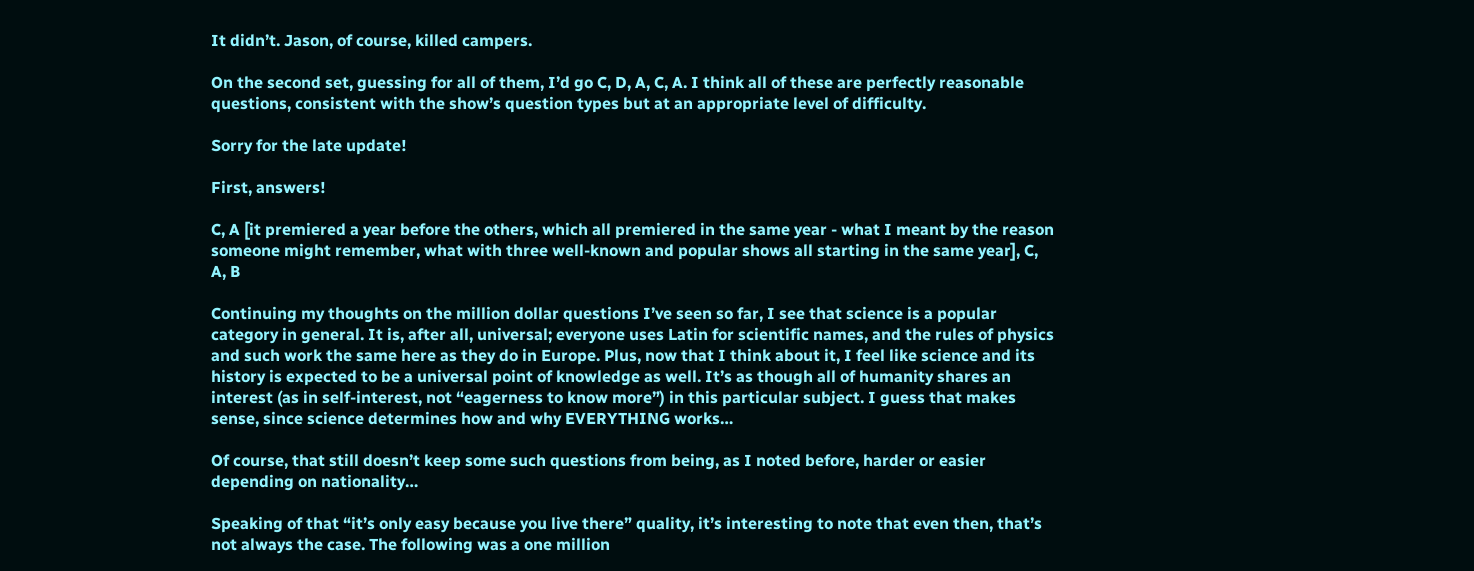It didn’t. Jason, of course, killed campers.

On the second set, guessing for all of them, I’d go C, D, A, C, A. I think all of these are perfectly reasonable questions, consistent with the show’s question types but at an appropriate level of difficulty.

Sorry for the late update!

First, answers!

C, A [it premiered a year before the others, which all premiered in the same year - what I meant by the reason someone might remember, what with three well-known and popular shows all starting in the same year], C, A, B

Continuing my thoughts on the million dollar questions I’ve seen so far, I see that science is a popular category in general. It is, after all, universal; everyone uses Latin for scientific names, and the rules of physics and such work the same here as they do in Europe. Plus, now that I think about it, I feel like science and its history is expected to be a universal point of knowledge as well. It’s as though all of humanity shares an interest (as in self-interest, not “eagerness to know more”) in this particular subject. I guess that makes sense, since science determines how and why EVERYTHING works…

Of course, that still doesn’t keep some such questions from being, as I noted before, harder or easier depending on nationality…

Speaking of that “it’s only easy because you live there” quality, it’s interesting to note that even then, that’s not always the case. The following was a one million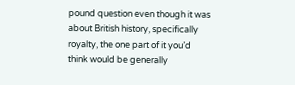pound question even though it was about British history, specifically royalty, the one part of it you’d think would be generally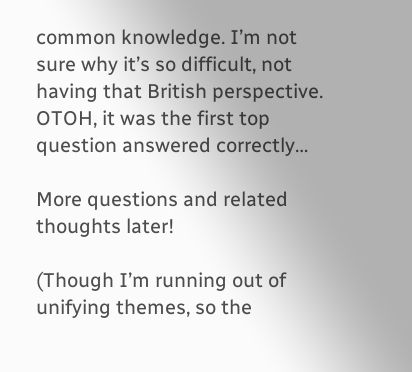common knowledge. I’m not sure why it’s so difficult, not having that British perspective. OTOH, it was the first top question answered correctly…

More questions and related thoughts later!

(Though I’m running out of unifying themes, so the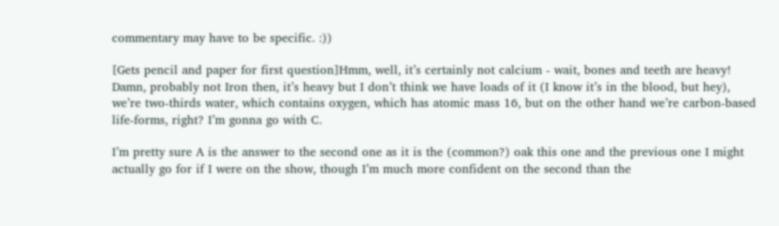commentary may have to be specific. :))

[Gets pencil and paper for first question]Hmm, well, it’s certainly not calcium - wait, bones and teeth are heavy! Damn, probably not Iron then, it’s heavy but I don’t think we have loads of it (I know it’s in the blood, but hey), we’re two-thirds water, which contains oxygen, which has atomic mass 16, but on the other hand we’re carbon-based life-forms, right? I’m gonna go with C.

I’m pretty sure A is the answer to the second one as it is the (common?) oak this one and the previous one I might actually go for if I were on the show, though I’m much more confident on the second than the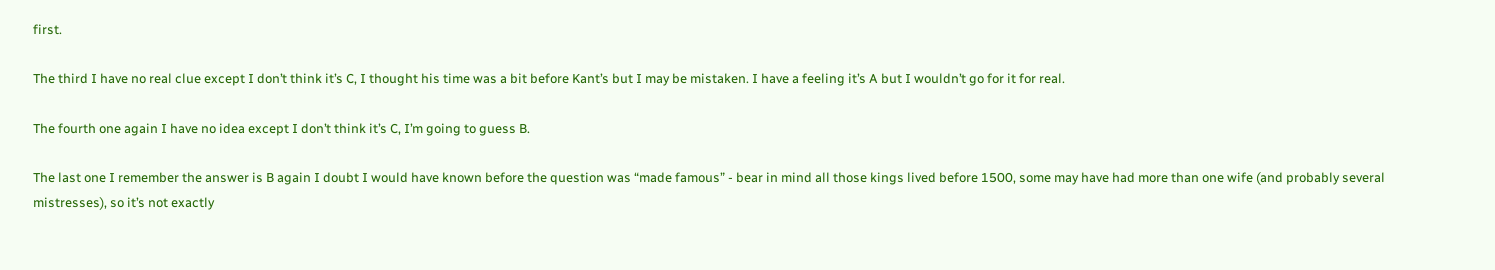first.

The third I have no real clue except I don’t think it’s C, I thought his time was a bit before Kant’s but I may be mistaken. I have a feeling it’s A but I wouldn’t go for it for real.

The fourth one again I have no idea except I don’t think it’s C, I’m going to guess B.

The last one I remember the answer is B again I doubt I would have known before the question was “made famous” - bear in mind all those kings lived before 1500, some may have had more than one wife (and probably several mistresses), so it’s not exactly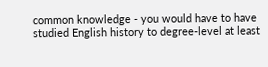common knowledge - you would have to have studied English history to degree-level at least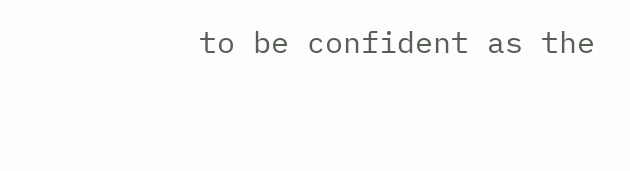to be confident as the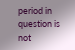period in question is not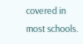covered in most schools.